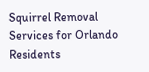Squirrel Removal Services for Orlando Residents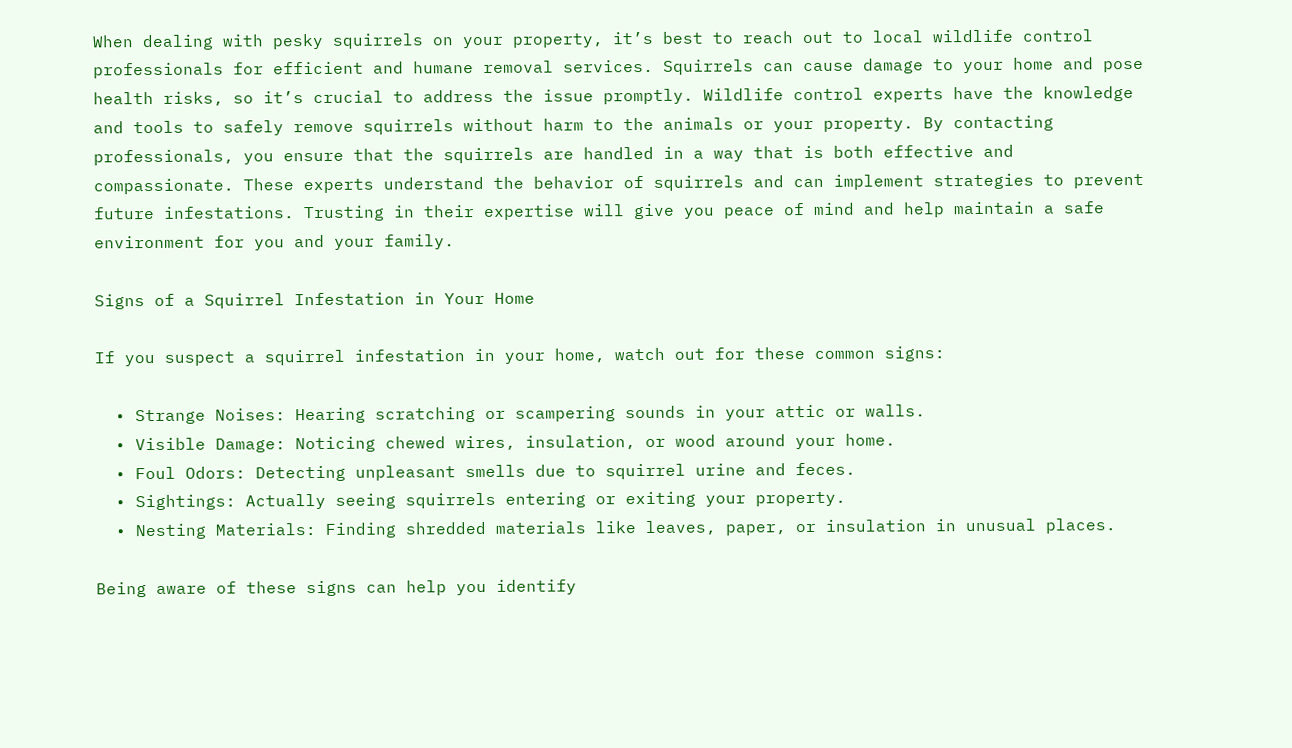When dealing with pesky squirrels on your property, it’s best to reach out to local wildlife control professionals for efficient and humane removal services. Squirrels can cause damage to your home and pose health risks, so it’s crucial to address the issue promptly. Wildlife control experts have the knowledge and tools to safely remove squirrels without harm to the animals or your property. By contacting professionals, you ensure that the squirrels are handled in a way that is both effective and compassionate. These experts understand the behavior of squirrels and can implement strategies to prevent future infestations. Trusting in their expertise will give you peace of mind and help maintain a safe environment for you and your family.

Signs of a Squirrel Infestation in Your Home

If you suspect a squirrel infestation in your home, watch out for these common signs:

  • Strange Noises: Hearing scratching or scampering sounds in your attic or walls.
  • Visible Damage: Noticing chewed wires, insulation, or wood around your home.
  • Foul Odors: Detecting unpleasant smells due to squirrel urine and feces.
  • Sightings: Actually seeing squirrels entering or exiting your property.
  • Nesting Materials: Finding shredded materials like leaves, paper, or insulation in unusual places.

Being aware of these signs can help you identify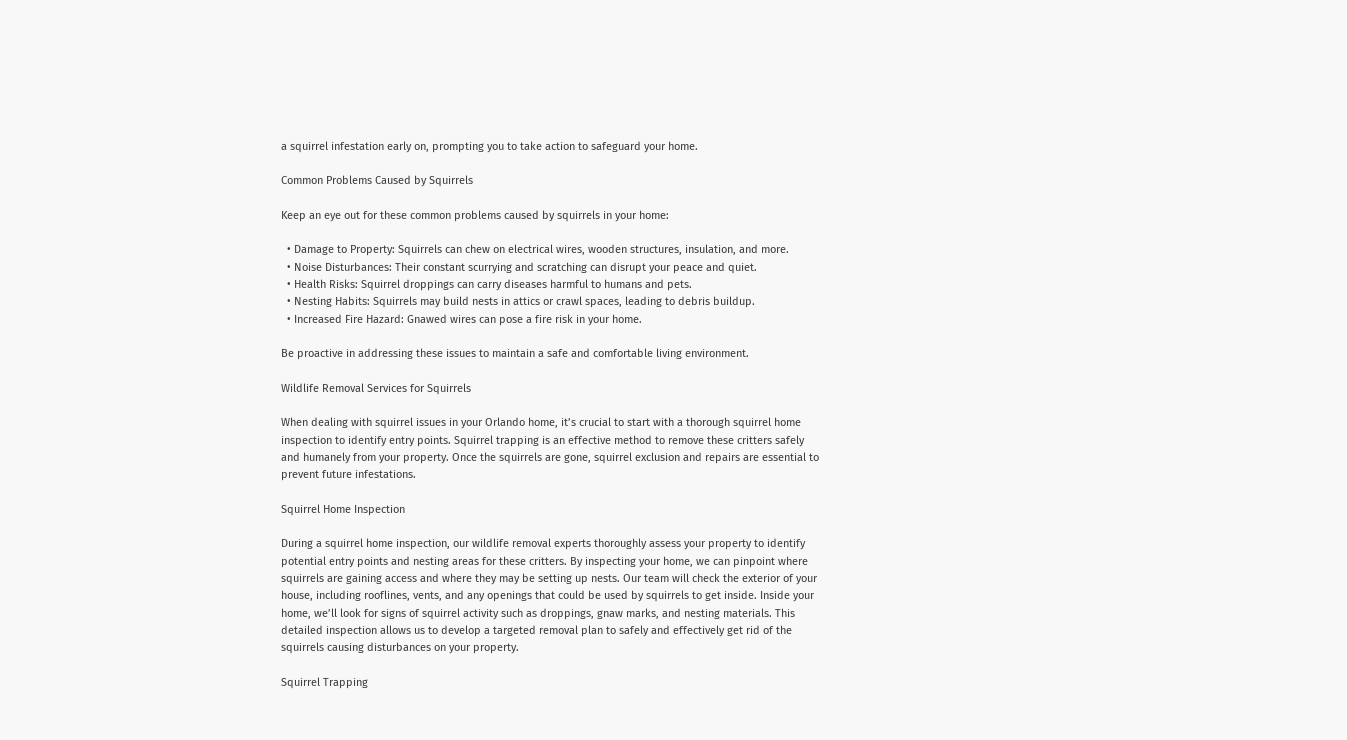a squirrel infestation early on, prompting you to take action to safeguard your home.

Common Problems Caused by Squirrels

Keep an eye out for these common problems caused by squirrels in your home:

  • Damage to Property: Squirrels can chew on electrical wires, wooden structures, insulation, and more.
  • Noise Disturbances: Their constant scurrying and scratching can disrupt your peace and quiet.
  • Health Risks: Squirrel droppings can carry diseases harmful to humans and pets.
  • Nesting Habits: Squirrels may build nests in attics or crawl spaces, leading to debris buildup.
  • Increased Fire Hazard: Gnawed wires can pose a fire risk in your home.

Be proactive in addressing these issues to maintain a safe and comfortable living environment.

Wildlife Removal Services for Squirrels

When dealing with squirrel issues in your Orlando home, it’s crucial to start with a thorough squirrel home inspection to identify entry points. Squirrel trapping is an effective method to remove these critters safely and humanely from your property. Once the squirrels are gone, squirrel exclusion and repairs are essential to prevent future infestations.

Squirrel Home Inspection

During a squirrel home inspection, our wildlife removal experts thoroughly assess your property to identify potential entry points and nesting areas for these critters. By inspecting your home, we can pinpoint where squirrels are gaining access and where they may be setting up nests. Our team will check the exterior of your house, including rooflines, vents, and any openings that could be used by squirrels to get inside. Inside your home, we’ll look for signs of squirrel activity such as droppings, gnaw marks, and nesting materials. This detailed inspection allows us to develop a targeted removal plan to safely and effectively get rid of the squirrels causing disturbances on your property.

Squirrel Trapping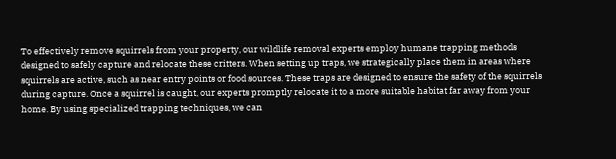To effectively remove squirrels from your property, our wildlife removal experts employ humane trapping methods designed to safely capture and relocate these critters. When setting up traps, we strategically place them in areas where squirrels are active, such as near entry points or food sources. These traps are designed to ensure the safety of the squirrels during capture. Once a squirrel is caught, our experts promptly relocate it to a more suitable habitat far away from your home. By using specialized trapping techniques, we can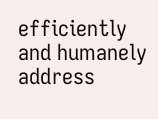efficiently and humanely address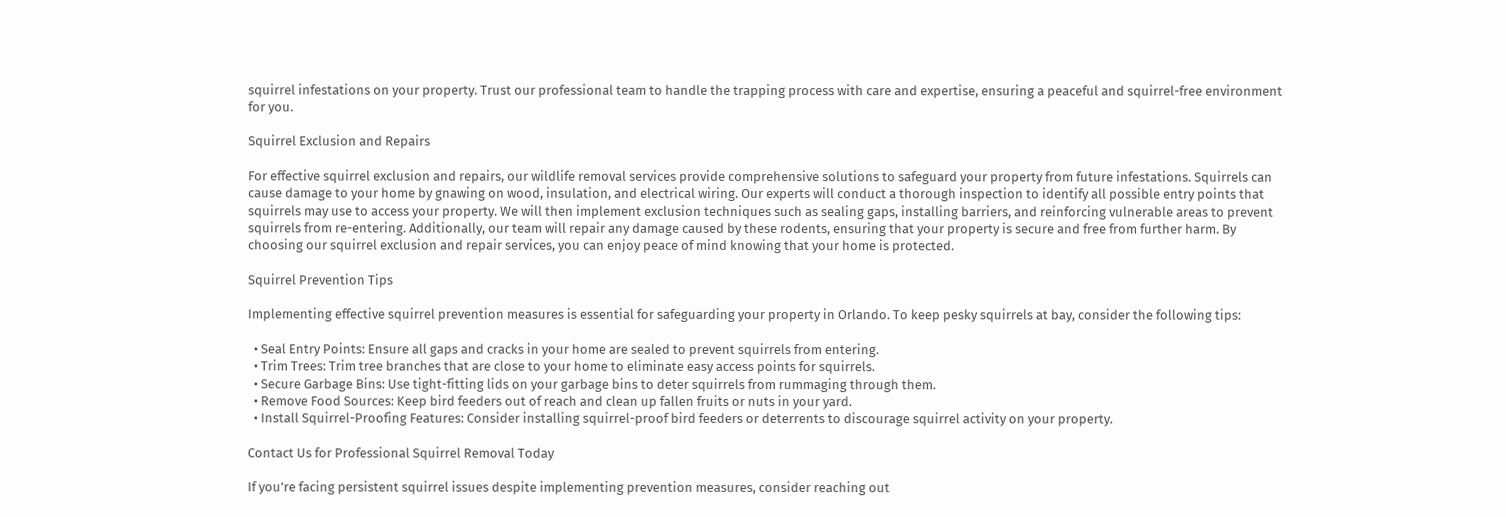squirrel infestations on your property. Trust our professional team to handle the trapping process with care and expertise, ensuring a peaceful and squirrel-free environment for you.

Squirrel Exclusion and Repairs

For effective squirrel exclusion and repairs, our wildlife removal services provide comprehensive solutions to safeguard your property from future infestations. Squirrels can cause damage to your home by gnawing on wood, insulation, and electrical wiring. Our experts will conduct a thorough inspection to identify all possible entry points that squirrels may use to access your property. We will then implement exclusion techniques such as sealing gaps, installing barriers, and reinforcing vulnerable areas to prevent squirrels from re-entering. Additionally, our team will repair any damage caused by these rodents, ensuring that your property is secure and free from further harm. By choosing our squirrel exclusion and repair services, you can enjoy peace of mind knowing that your home is protected.

Squirrel Prevention Tips

Implementing effective squirrel prevention measures is essential for safeguarding your property in Orlando. To keep pesky squirrels at bay, consider the following tips:

  • Seal Entry Points: Ensure all gaps and cracks in your home are sealed to prevent squirrels from entering.
  • Trim Trees: Trim tree branches that are close to your home to eliminate easy access points for squirrels.
  • Secure Garbage Bins: Use tight-fitting lids on your garbage bins to deter squirrels from rummaging through them.
  • Remove Food Sources: Keep bird feeders out of reach and clean up fallen fruits or nuts in your yard.
  • Install Squirrel-Proofing Features: Consider installing squirrel-proof bird feeders or deterrents to discourage squirrel activity on your property.

Contact Us for Professional Squirrel Removal Today

If you’re facing persistent squirrel issues despite implementing prevention measures, consider reaching out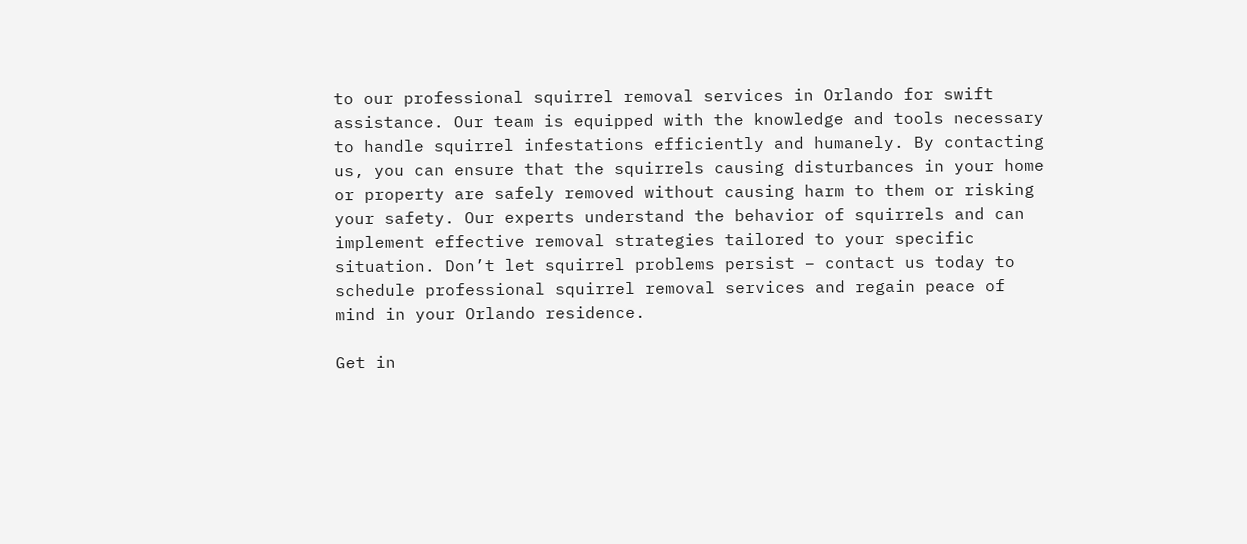to our professional squirrel removal services in Orlando for swift assistance. Our team is equipped with the knowledge and tools necessary to handle squirrel infestations efficiently and humanely. By contacting us, you can ensure that the squirrels causing disturbances in your home or property are safely removed without causing harm to them or risking your safety. Our experts understand the behavior of squirrels and can implement effective removal strategies tailored to your specific situation. Don’t let squirrel problems persist – contact us today to schedule professional squirrel removal services and regain peace of mind in your Orlando residence.

Get in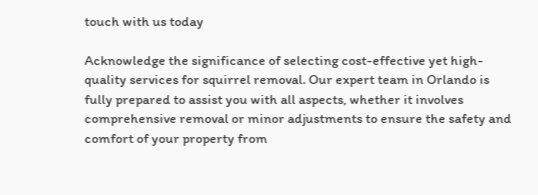touch with us today

Acknowledge the significance of selecting cost-effective yet high-quality services for squirrel removal. Our expert team in Orlando is fully prepared to assist you with all aspects, whether it involves comprehensive removal or minor adjustments to ensure the safety and comfort of your property from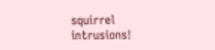squirrel intrusions!